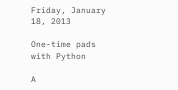Friday, January 18, 2013

One-time pads with Python

A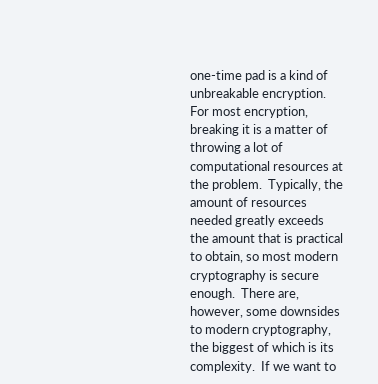one-time pad is a kind of unbreakable encryption.  For most encryption, breaking it is a matter of throwing a lot of computational resources at the problem.  Typically, the amount of resources needed greatly exceeds the amount that is practical to obtain, so most modern cryptography is secure enough.  There are, however, some downsides to modern cryptography, the biggest of which is its complexity.  If we want to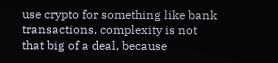use crypto for something like bank transactions, complexity is not that big of a deal, because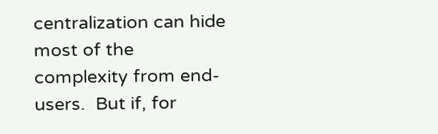centralization can hide most of the complexity from end-users.  But if, for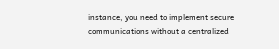instance, you need to implement secure communications without a centralized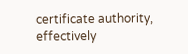certificate authority, effectively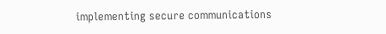implementing secure communications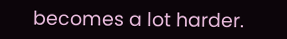becomes a lot harder.